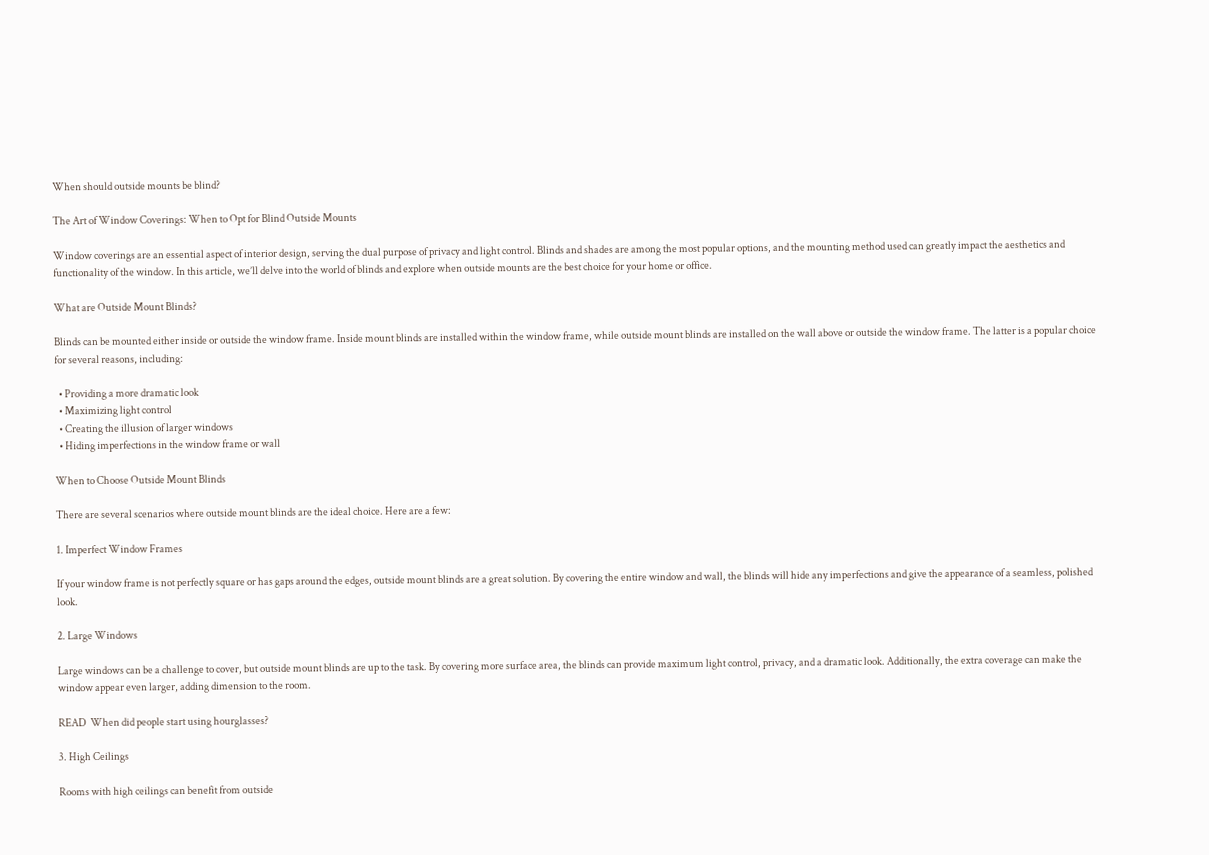When should outside mounts be blind?

The Art of Window Coverings: When to Opt for Blind Outside Mounts

Window coverings are an essential aspect of interior design, serving the dual purpose of privacy and light control. Blinds and shades are among the most popular options, and the mounting method used can greatly impact the aesthetics and functionality of the window. In this article, we’ll delve into the world of blinds and explore when outside mounts are the best choice for your home or office.

What are Outside Mount Blinds?

Blinds can be mounted either inside or outside the window frame. Inside mount blinds are installed within the window frame, while outside mount blinds are installed on the wall above or outside the window frame. The latter is a popular choice for several reasons, including:

  • Providing a more dramatic look
  • Maximizing light control
  • Creating the illusion of larger windows
  • Hiding imperfections in the window frame or wall

When to Choose Outside Mount Blinds

There are several scenarios where outside mount blinds are the ideal choice. Here are a few:

1. Imperfect Window Frames

If your window frame is not perfectly square or has gaps around the edges, outside mount blinds are a great solution. By covering the entire window and wall, the blinds will hide any imperfections and give the appearance of a seamless, polished look.

2. Large Windows

Large windows can be a challenge to cover, but outside mount blinds are up to the task. By covering more surface area, the blinds can provide maximum light control, privacy, and a dramatic look. Additionally, the extra coverage can make the window appear even larger, adding dimension to the room.

READ  When did people start using hourglasses?

3. High Ceilings

Rooms with high ceilings can benefit from outside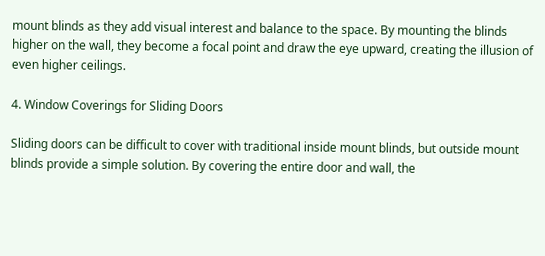mount blinds as they add visual interest and balance to the space. By mounting the blinds higher on the wall, they become a focal point and draw the eye upward, creating the illusion of even higher ceilings.

4. Window Coverings for Sliding Doors

Sliding doors can be difficult to cover with traditional inside mount blinds, but outside mount blinds provide a simple solution. By covering the entire door and wall, the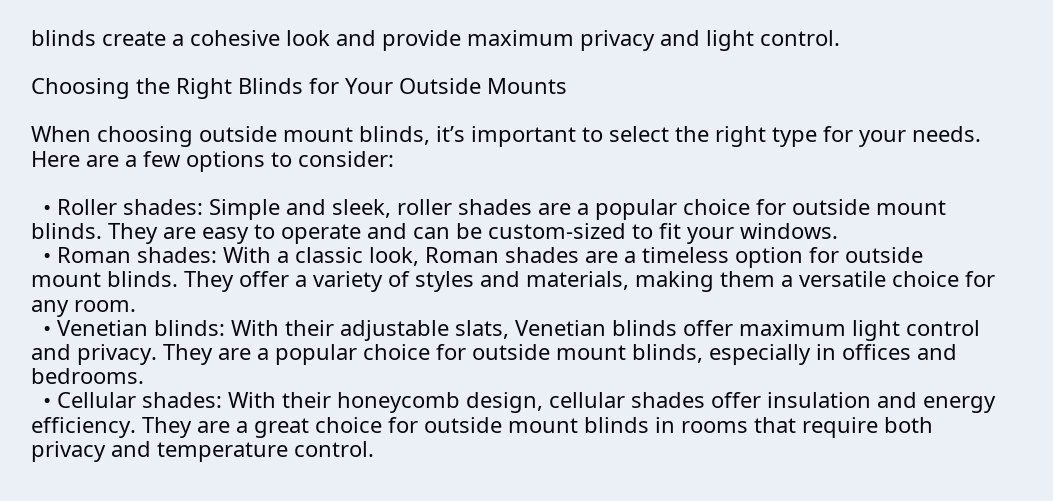blinds create a cohesive look and provide maximum privacy and light control.

Choosing the Right Blinds for Your Outside Mounts

When choosing outside mount blinds, it’s important to select the right type for your needs. Here are a few options to consider:

  • Roller shades: Simple and sleek, roller shades are a popular choice for outside mount blinds. They are easy to operate and can be custom-sized to fit your windows.
  • Roman shades: With a classic look, Roman shades are a timeless option for outside mount blinds. They offer a variety of styles and materials, making them a versatile choice for any room.
  • Venetian blinds: With their adjustable slats, Venetian blinds offer maximum light control and privacy. They are a popular choice for outside mount blinds, especially in offices and bedrooms.
  • Cellular shades: With their honeycomb design, cellular shades offer insulation and energy efficiency. They are a great choice for outside mount blinds in rooms that require both privacy and temperature control.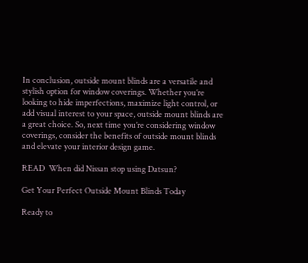In conclusion, outside mount blinds are a versatile and stylish option for window coverings. Whether you’re looking to hide imperfections, maximize light control, or add visual interest to your space, outside mount blinds are a great choice. So, next time you’re considering window coverings, consider the benefits of outside mount blinds and elevate your interior design game.

READ  When did Nissan stop using Datsun?

Get Your Perfect Outside Mount Blinds Today

Ready to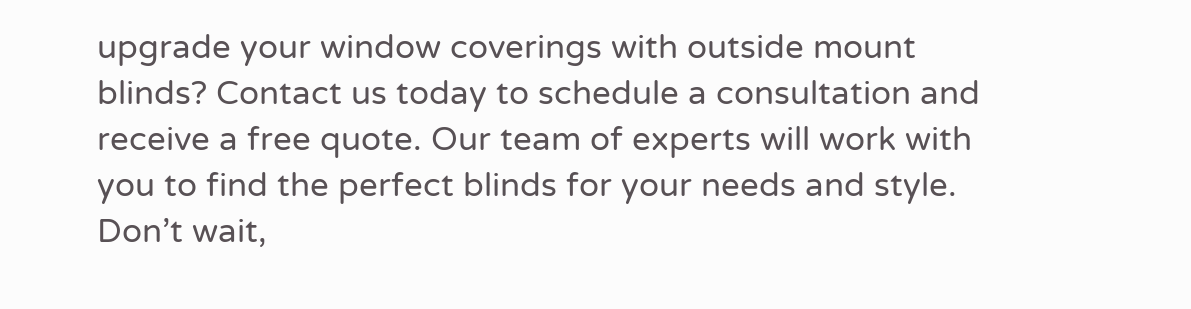upgrade your window coverings with outside mount blinds? Contact us today to schedule a consultation and receive a free quote. Our team of experts will work with you to find the perfect blinds for your needs and style. Don’t wait,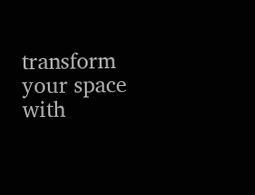transform your space with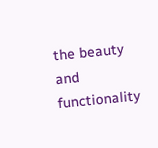the beauty and functionality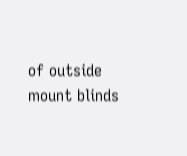of outside mount blinds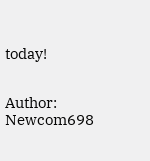today!


Author: Newcom698